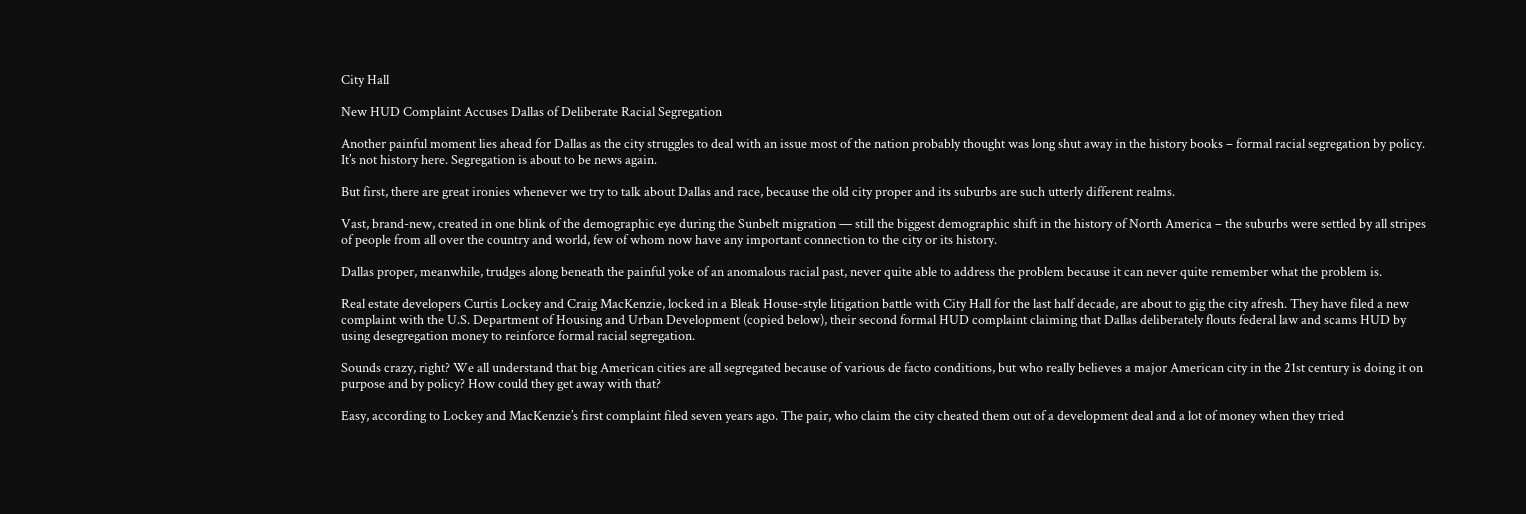City Hall

New HUD Complaint Accuses Dallas of Deliberate Racial Segregation

Another painful moment lies ahead for Dallas as the city struggles to deal with an issue most of the nation probably thought was long shut away in the history books – formal racial segregation by policy. It’s not history here. Segregation is about to be news again.

But first, there are great ironies whenever we try to talk about Dallas and race, because the old city proper and its suburbs are such utterly different realms.

Vast, brand-new, created in one blink of the demographic eye during the Sunbelt migration — still the biggest demographic shift in the history of North America – the suburbs were settled by all stripes of people from all over the country and world, few of whom now have any important connection to the city or its history.

Dallas proper, meanwhile, trudges along beneath the painful yoke of an anomalous racial past, never quite able to address the problem because it can never quite remember what the problem is.

Real estate developers Curtis Lockey and Craig MacKenzie, locked in a Bleak House-style litigation battle with City Hall for the last half decade, are about to gig the city afresh. They have filed a new complaint with the U.S. Department of Housing and Urban Development (copied below), their second formal HUD complaint claiming that Dallas deliberately flouts federal law and scams HUD by using desegregation money to reinforce formal racial segregation.

Sounds crazy, right? We all understand that big American cities are all segregated because of various de facto conditions, but who really believes a major American city in the 21st century is doing it on purpose and by policy? How could they get away with that?

Easy, according to Lockey and MacKenzie’s first complaint filed seven years ago. The pair, who claim the city cheated them out of a development deal and a lot of money when they tried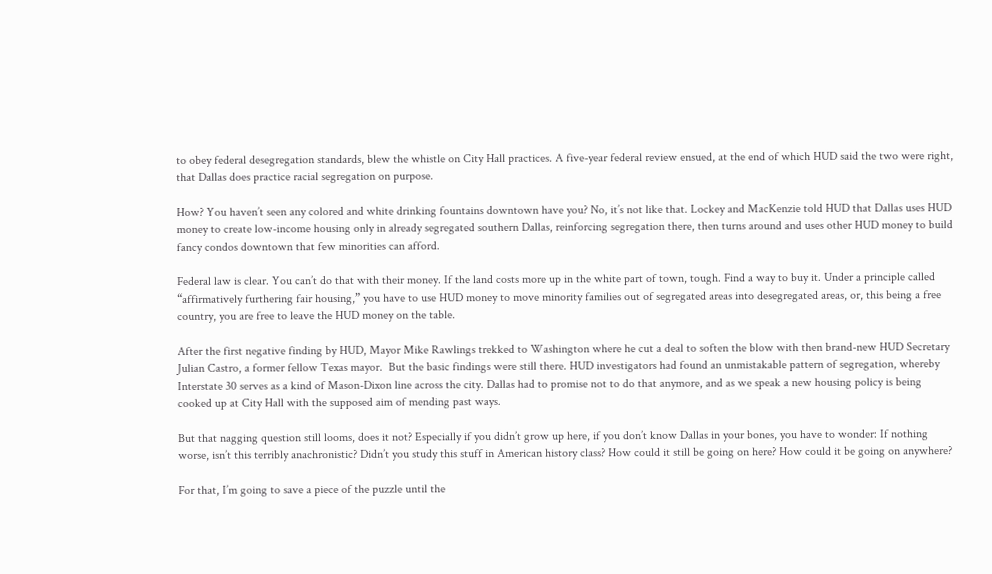to obey federal desegregation standards, blew the whistle on City Hall practices. A five-year federal review ensued, at the end of which HUD said the two were right, that Dallas does practice racial segregation on purpose.

How? You haven’t seen any colored and white drinking fountains downtown have you? No, it’s not like that. Lockey and MacKenzie told HUD that Dallas uses HUD money to create low-income housing only in already segregated southern Dallas, reinforcing segregation there, then turns around and uses other HUD money to build fancy condos downtown that few minorities can afford.

Federal law is clear. You can’t do that with their money. If the land costs more up in the white part of town, tough. Find a way to buy it. Under a principle called “affirmatively furthering fair housing,” you have to use HUD money to move minority families out of segregated areas into desegregated areas, or, this being a free country, you are free to leave the HUD money on the table.

After the first negative finding by HUD, Mayor Mike Rawlings trekked to Washington where he cut a deal to soften the blow with then brand-new HUD Secretary Julian Castro, a former fellow Texas mayor.  But the basic findings were still there. HUD investigators had found an unmistakable pattern of segregation, whereby Interstate 30 serves as a kind of Mason-Dixon line across the city. Dallas had to promise not to do that anymore, and as we speak a new housing policy is being cooked up at City Hall with the supposed aim of mending past ways.

But that nagging question still looms, does it not? Especially if you didn’t grow up here, if you don’t know Dallas in your bones, you have to wonder: If nothing worse, isn’t this terribly anachronistic? Didn’t you study this stuff in American history class? How could it still be going on here? How could it be going on anywhere?

For that, I’m going to save a piece of the puzzle until the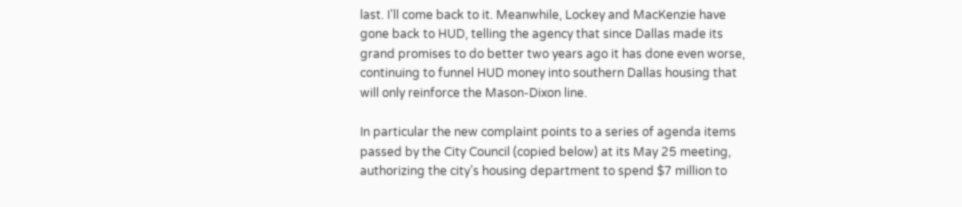last. I’ll come back to it. Meanwhile, Lockey and MacKenzie have gone back to HUD, telling the agency that since Dallas made its grand promises to do better two years ago it has done even worse, continuing to funnel HUD money into southern Dallas housing that will only reinforce the Mason-Dixon line.

In particular the new complaint points to a series of agenda items passed by the City Council (copied below) at its May 25 meeting, authorizing the city’s housing department to spend $7 million to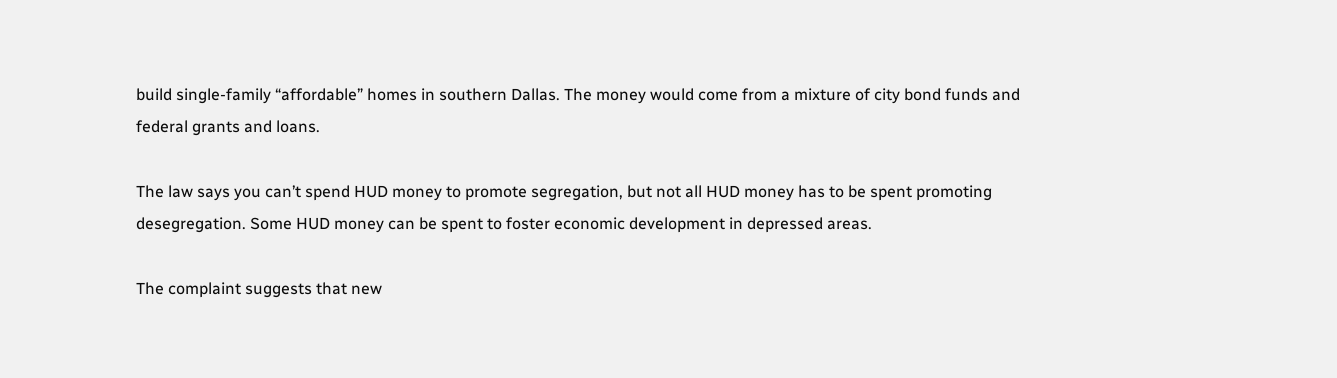build single-family “affordable” homes in southern Dallas. The money would come from a mixture of city bond funds and federal grants and loans.

The law says you can’t spend HUD money to promote segregation, but not all HUD money has to be spent promoting desegregation. Some HUD money can be spent to foster economic development in depressed areas.

The complaint suggests that new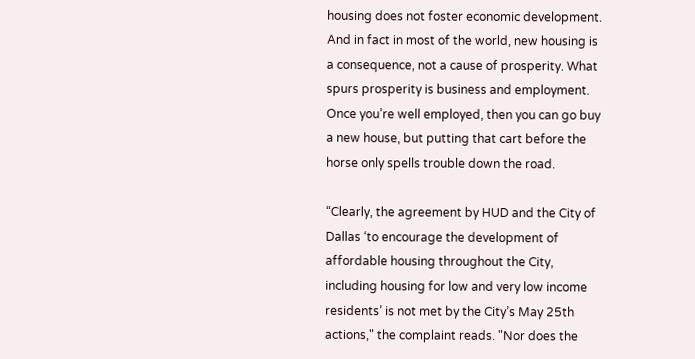housing does not foster economic development. And in fact in most of the world, new housing is a consequence, not a cause of prosperity. What spurs prosperity is business and employment. Once you’re well employed, then you can go buy a new house, but putting that cart before the horse only spells trouble down the road.

“Clearly, the agreement by HUD and the City of Dallas ‘to encourage the development of affordable housing throughout the City, including housing for low and very low income residents’ is not met by the City’s May 25th actions," the complaint reads. "Nor does the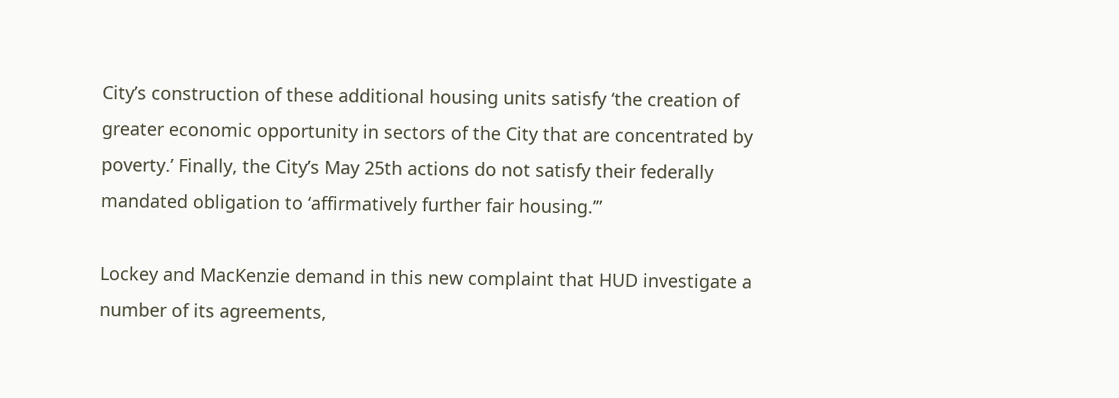City’s construction of these additional housing units satisfy ‘the creation of greater economic opportunity in sectors of the City that are concentrated by poverty.’ Finally, the City’s May 25th actions do not satisfy their federally mandated obligation to ‘affirmatively further fair housing.’”

Lockey and MacKenzie demand in this new complaint that HUD investigate a number of its agreements,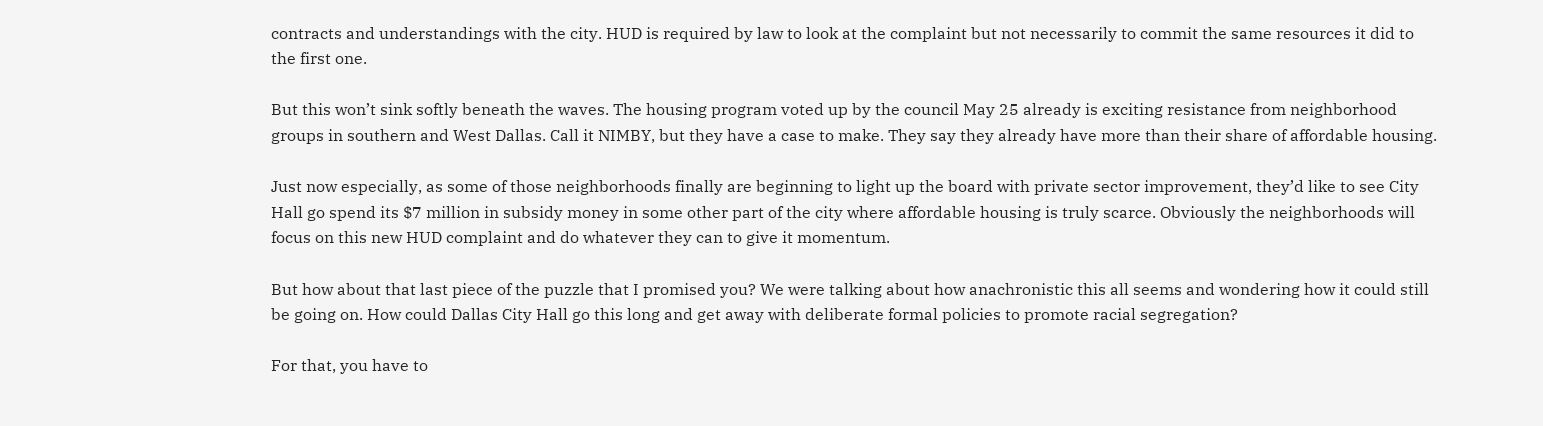contracts and understandings with the city. HUD is required by law to look at the complaint but not necessarily to commit the same resources it did to the first one.

But this won’t sink softly beneath the waves. The housing program voted up by the council May 25 already is exciting resistance from neighborhood groups in southern and West Dallas. Call it NIMBY, but they have a case to make. They say they already have more than their share of affordable housing.

Just now especially, as some of those neighborhoods finally are beginning to light up the board with private sector improvement, they’d like to see City Hall go spend its $7 million in subsidy money in some other part of the city where affordable housing is truly scarce. Obviously the neighborhoods will focus on this new HUD complaint and do whatever they can to give it momentum.

But how about that last piece of the puzzle that I promised you? We were talking about how anachronistic this all seems and wondering how it could still be going on. How could Dallas City Hall go this long and get away with deliberate formal policies to promote racial segregation?

For that, you have to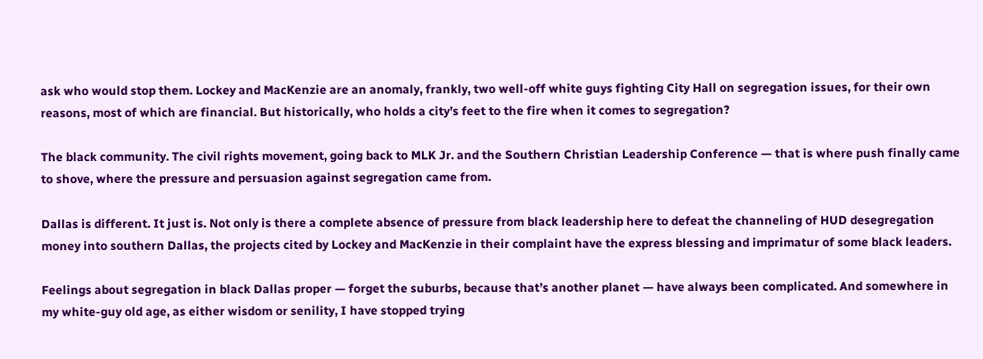ask who would stop them. Lockey and MacKenzie are an anomaly, frankly, two well-off white guys fighting City Hall on segregation issues, for their own reasons, most of which are financial. But historically, who holds a city’s feet to the fire when it comes to segregation?

The black community. The civil rights movement, going back to MLK Jr. and the Southern Christian Leadership Conference — that is where push finally came to shove, where the pressure and persuasion against segregation came from.

Dallas is different. It just is. Not only is there a complete absence of pressure from black leadership here to defeat the channeling of HUD desegregation money into southern Dallas, the projects cited by Lockey and MacKenzie in their complaint have the express blessing and imprimatur of some black leaders.

Feelings about segregation in black Dallas proper — forget the suburbs, because that’s another planet — have always been complicated. And somewhere in my white-guy old age, as either wisdom or senility, I have stopped trying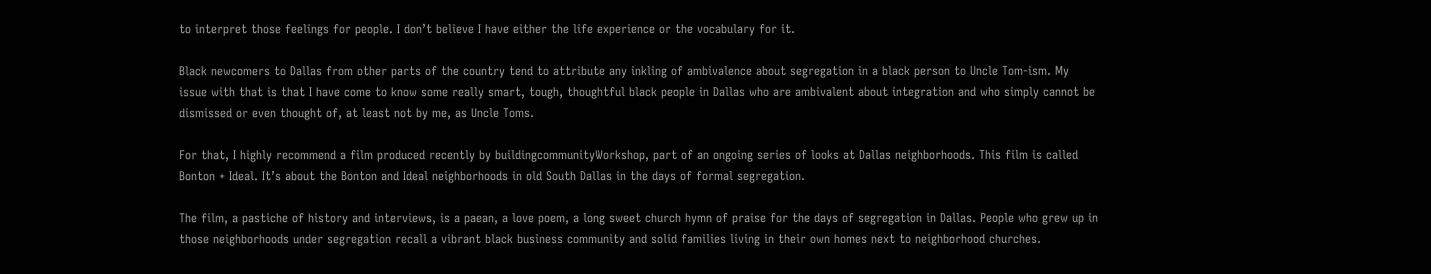to interpret those feelings for people. I don’t believe I have either the life experience or the vocabulary for it.

Black newcomers to Dallas from other parts of the country tend to attribute any inkling of ambivalence about segregation in a black person to Uncle Tom-ism. My issue with that is that I have come to know some really smart, tough, thoughtful black people in Dallas who are ambivalent about integration and who simply cannot be dismissed or even thought of, at least not by me, as Uncle Toms.

For that, I highly recommend a film produced recently by buildingcommunityWorkshop, part of an ongoing series of looks at Dallas neighborhoods. This film is called Bonton + Ideal. It’s about the Bonton and Ideal neighborhoods in old South Dallas in the days of formal segregation.

The film, a pastiche of history and interviews, is a paean, a love poem, a long sweet church hymn of praise for the days of segregation in Dallas. People who grew up in those neighborhoods under segregation recall a vibrant black business community and solid families living in their own homes next to neighborhood churches.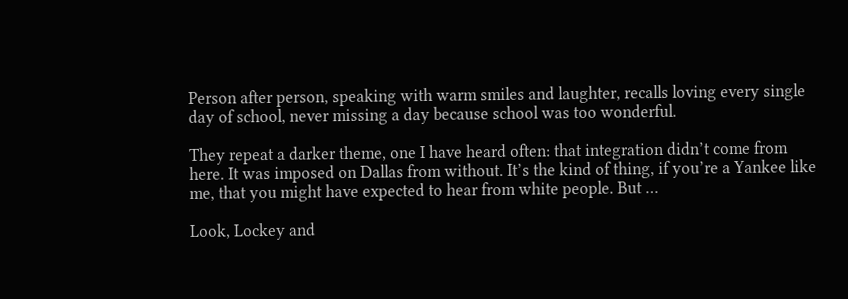Person after person, speaking with warm smiles and laughter, recalls loving every single day of school, never missing a day because school was too wonderful.

They repeat a darker theme, one I have heard often: that integration didn’t come from here. It was imposed on Dallas from without. It’s the kind of thing, if you’re a Yankee like me, that you might have expected to hear from white people. But …

Look, Lockey and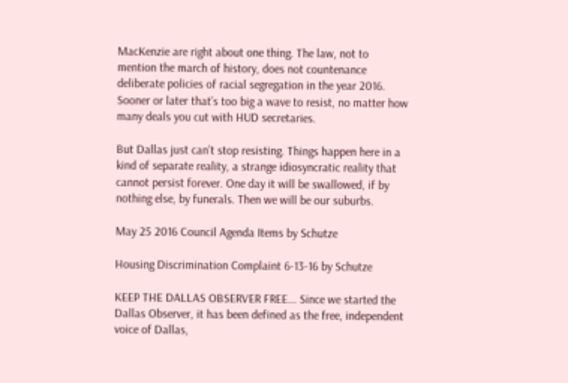MacKenzie are right about one thing. The law, not to mention the march of history, does not countenance deliberate policies of racial segregation in the year 2016. Sooner or later that’s too big a wave to resist, no matter how many deals you cut with HUD secretaries.

But Dallas just can’t stop resisting. Things happen here in a kind of separate reality, a strange idiosyncratic reality that cannot persist forever. One day it will be swallowed, if by nothing else, by funerals. Then we will be our suburbs.

May 25 2016 Council Agenda Items by Schutze

Housing Discrimination Complaint 6-13-16 by Schutze

KEEP THE DALLAS OBSERVER FREE... Since we started the Dallas Observer, it has been defined as the free, independent voice of Dallas,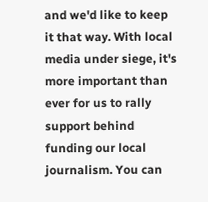and we'd like to keep it that way. With local media under siege, it's more important than ever for us to rally support behind funding our local journalism. You can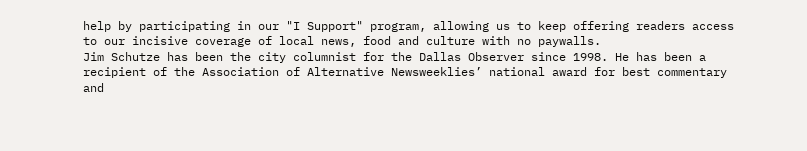help by participating in our "I Support" program, allowing us to keep offering readers access to our incisive coverage of local news, food and culture with no paywalls.
Jim Schutze has been the city columnist for the Dallas Observer since 1998. He has been a recipient of the Association of Alternative Newsweeklies’ national award for best commentary and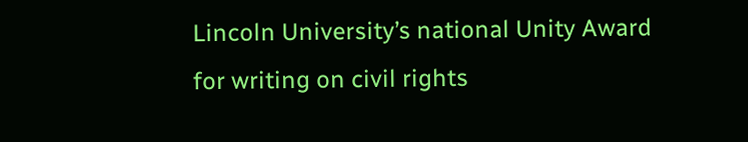Lincoln University’s national Unity Award for writing on civil rights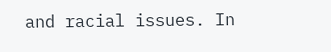and racial issues. In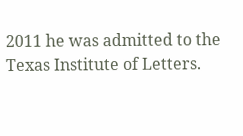2011 he was admitted to the Texas Institute of Letters.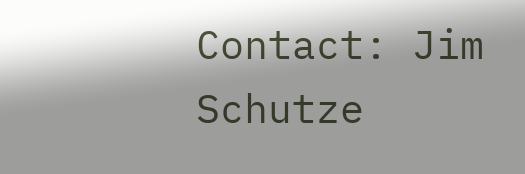Contact: Jim Schutze